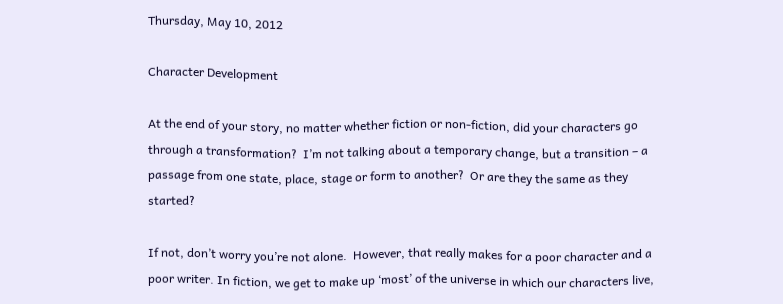Thursday, May 10, 2012

Character Development

At the end of your story, no matter whether fiction or non-fiction, did your characters go through a transformation?  I’m not talking about a temporary change, but a transition – a passage from one state, place, stage or form to another?  Or are they the same as they started?

If not, don’t worry you’re not alone.  However, that really makes for a poor character and a poor writer. In fiction, we get to make up ‘most’ of the universe in which our characters live,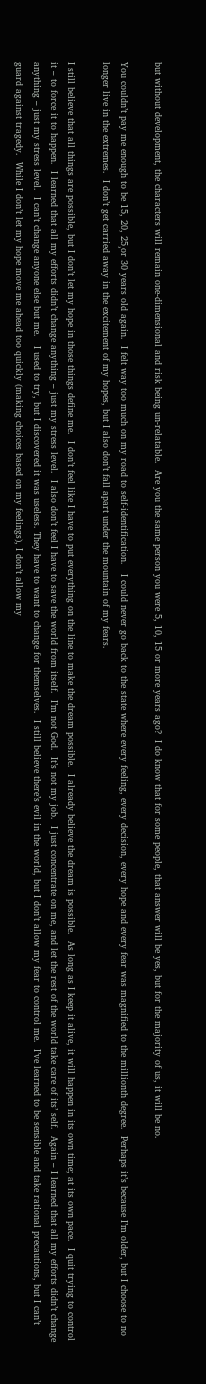but without development, the characters will remain one-dimensional and risk being un-relatable.  Are you the same person you were 5, 10, 15 or more years ago?  I do know that for some people, that answer will be yes, but for the majority of us, it will be no.

You couldn’t pay me enough to be 15, 20, 25¸or 30 years old again.  I felt way too much on my road to self-identification.   I could never go back to the state where every feeling, every decision, every hope and every fear was magnified to the millionth degree.  Perhaps it’s because I’m older, but I choose to no longer live in the extremes.  I don’t get carried away in the excitement of my hopes, but I also don’t fall apart under the mountain of my fears.

I still believe that all things are possible, but I don’t let my hope in those things define me.  I don’t feel like I have to put everything on the line to make the dream possible.  I already believe the dream is possible.  As long as I keep it alive, it will happen in its own time; at its own pace.  I quit trying to control it – to force it to happen.  I learned that all my efforts didn’t change anything – just my stress level.  I also don’t feel I have to save the world from itself.  I’m not God.  It’s not my job.  I just concentrate on me, and let the rest of the world take care of its’ self.  Again – I learned that all my efforts didn’t change anything – just my stress level.  I can’t change anyone else but me.   I used to try, but I discovered it was useless. They have to want to change for themselves.  I still believe there’s evil in the world, but I don’t allow my fear to control me.  I’ve learned to be sensible and take rational precautions, but I can’t guard against tragedy.  While I don’t let my hope move me ahead too quickly (making choices based on my feelings), I don’t allow my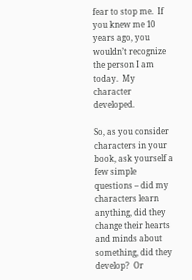fear to stop me.  If you knew me 10 years ago, you wouldn’t recognize the person I am today.  My character developed.

So, as you consider characters in your book, ask yourself a few simple questions – did my characters learn anything, did they change their hearts and minds about something, did they develop?  Or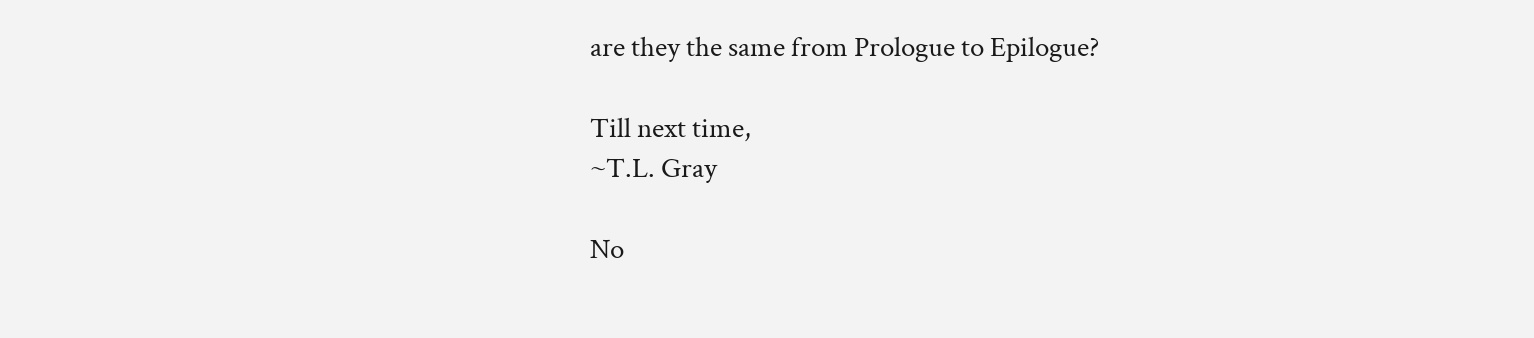are they the same from Prologue to Epilogue?

Till next time,
~T.L. Gray

No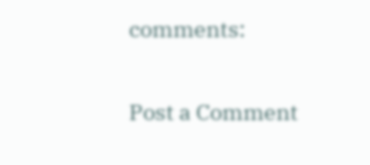comments:

Post a Comment